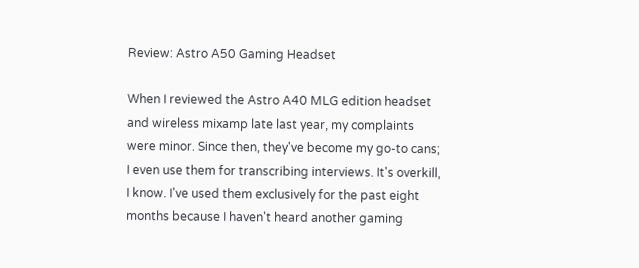Review: Astro A50 Gaming Headset

When I reviewed the Astro A40 MLG edition headset and wireless mixamp late last year, my complaints were minor. Since then, they've become my go-to cans; I even use them for transcribing interviews. It's overkill, I know. I've used them exclusively for the past eight months because I haven't heard another gaming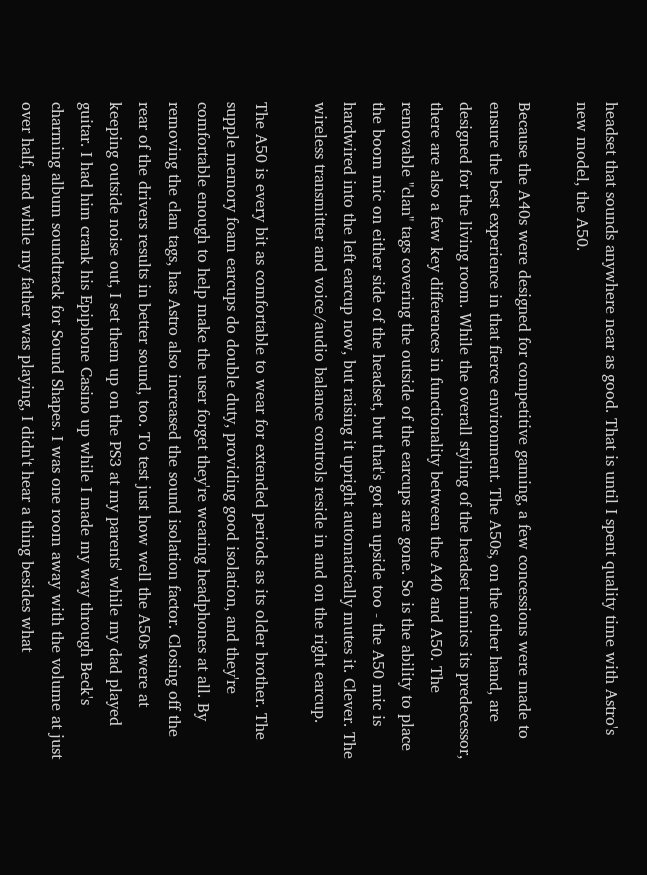headset that sounds anywhere near as good. That is until I spent quality time with Astro's new model, the A50.

Because the A40s were designed for competitive gaming, a few concessions were made to ensure the best experience in that fierce environment. The A50s, on the other hand, are designed for the living room. While the overall styling of the headset mimics its predecessor, there are also a few key differences in functionality between the A40 and A50. The removable "clan" tags covering the outside of the earcups are gone. So is the ability to place the boom mic on either side of the headset, but that's got an upside too - the A50 mic is hardwired into the left earcup now, but raising it upright automatically mutes it. Clever. The wireless transmitter and voice/audio balance controls reside in and on the right earcup.

The A50 is every bit as comfortable to wear for extended periods as its older brother. The supple memory foam earcups do double duty, providing good isolation, and they're comfortable enough to help make the user forget they're wearing headphones at all. By removing the clan tags, has Astro also increased the sound isolation factor. Closing off the rear of the drivers results in better sound, too. To test just how well the A50s were at keeping outside noise out, I set them up on the PS3 at my parents' while my dad played guitar. I had him crank his Epiphone Casino up while I made my way through Beck's charming album soundtrack for Sound Shapes. I was one room away with the volume at just over half, and while my father was playing, I didn't hear a thing besides what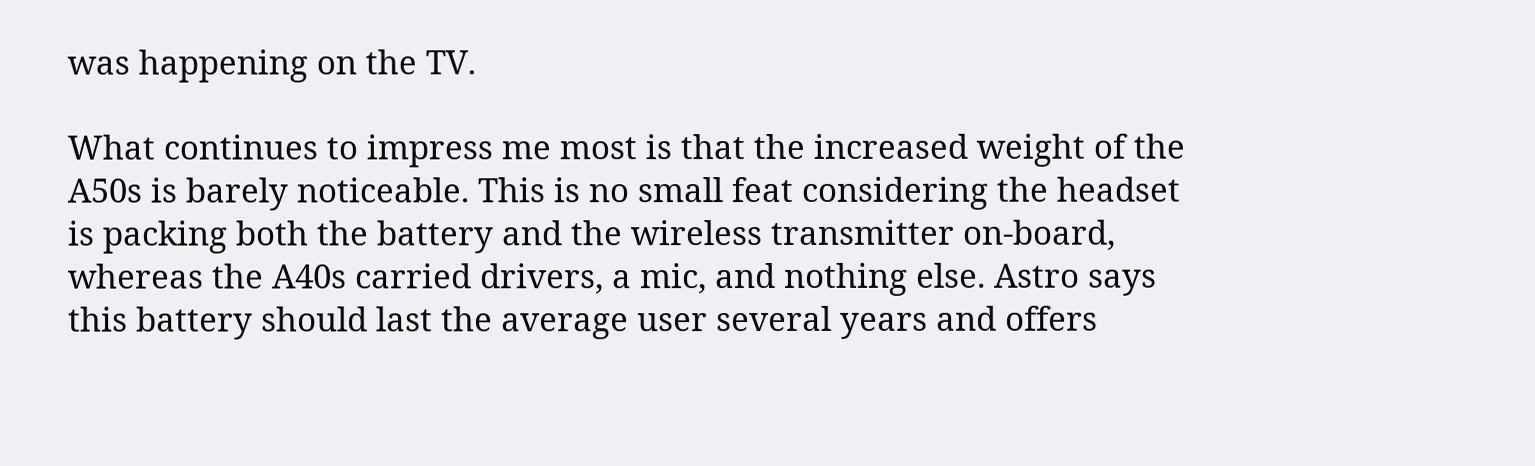was happening on the TV.

What continues to impress me most is that the increased weight of the A50s is barely noticeable. This is no small feat considering the headset is packing both the battery and the wireless transmitter on-board, whereas the A40s carried drivers, a mic, and nothing else. Astro says this battery should last the average user several years and offers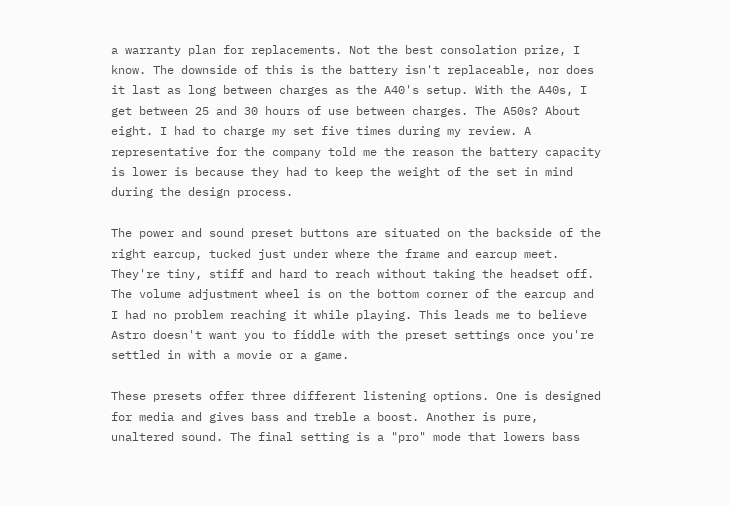a warranty plan for replacements. Not the best consolation prize, I know. The downside of this is the battery isn't replaceable, nor does it last as long between charges as the A40's setup. With the A40s, I get between 25 and 30 hours of use between charges. The A50s? About eight. I had to charge my set five times during my review. A representative for the company told me the reason the battery capacity is lower is because they had to keep the weight of the set in mind during the design process.

The power and sound preset buttons are situated on the backside of the right earcup, tucked just under where the frame and earcup meet. They're tiny, stiff and hard to reach without taking the headset off. The volume adjustment wheel is on the bottom corner of the earcup and I had no problem reaching it while playing. This leads me to believe Astro doesn't want you to fiddle with the preset settings once you're settled in with a movie or a game.

These presets offer three different listening options. One is designed for media and gives bass and treble a boost. Another is pure, unaltered sound. The final setting is a "pro" mode that lowers bass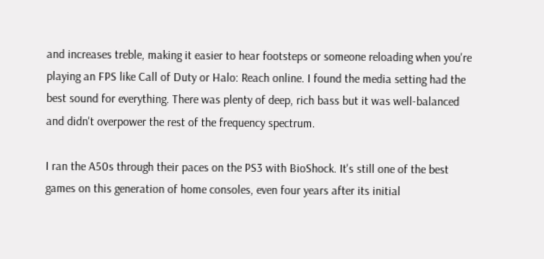and increases treble, making it easier to hear footsteps or someone reloading when you're playing an FPS like Call of Duty or Halo: Reach online. I found the media setting had the best sound for everything. There was plenty of deep, rich bass but it was well-balanced and didn't overpower the rest of the frequency spectrum.

I ran the A50s through their paces on the PS3 with BioShock. It's still one of the best games on this generation of home consoles, even four years after its initial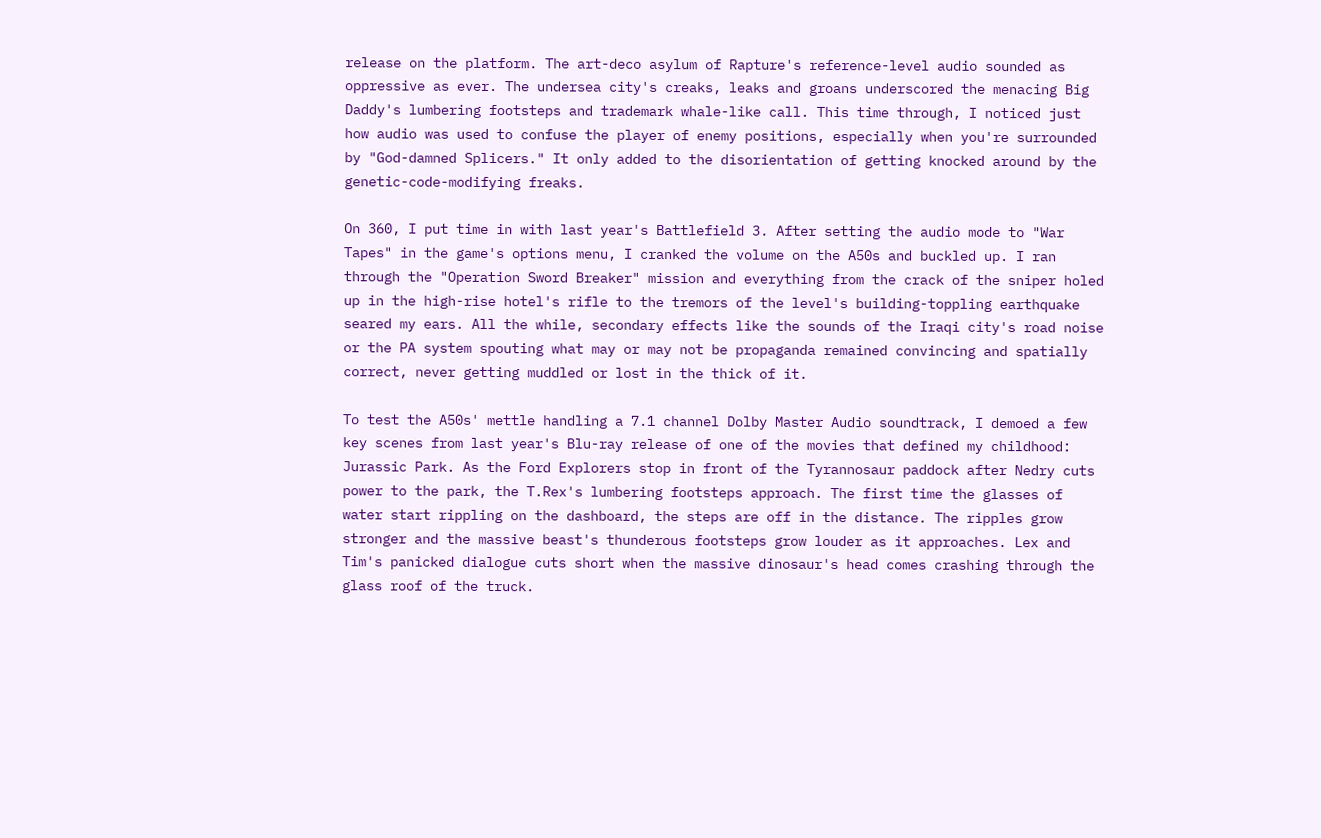release on the platform. The art-deco asylum of Rapture's reference-level audio sounded as oppressive as ever. The undersea city's creaks, leaks and groans underscored the menacing Big Daddy's lumbering footsteps and trademark whale-like call. This time through, I noticed just how audio was used to confuse the player of enemy positions, especially when you're surrounded by "God-damned Splicers." It only added to the disorientation of getting knocked around by the genetic-code-modifying freaks.

On 360, I put time in with last year's Battlefield 3. After setting the audio mode to "War Tapes" in the game's options menu, I cranked the volume on the A50s and buckled up. I ran through the "Operation Sword Breaker" mission and everything from the crack of the sniper holed up in the high-rise hotel's rifle to the tremors of the level's building-toppling earthquake seared my ears. All the while, secondary effects like the sounds of the Iraqi city's road noise or the PA system spouting what may or may not be propaganda remained convincing and spatially correct, never getting muddled or lost in the thick of it.

To test the A50s' mettle handling a 7.1 channel Dolby Master Audio soundtrack, I demoed a few key scenes from last year's Blu-ray release of one of the movies that defined my childhood: Jurassic Park. As the Ford Explorers stop in front of the Tyrannosaur paddock after Nedry cuts power to the park, the T.Rex's lumbering footsteps approach. The first time the glasses of water start rippling on the dashboard, the steps are off in the distance. The ripples grow stronger and the massive beast's thunderous footsteps grow louder as it approaches. Lex and Tim's panicked dialogue cuts short when the massive dinosaur's head comes crashing through the glass roof of the truck.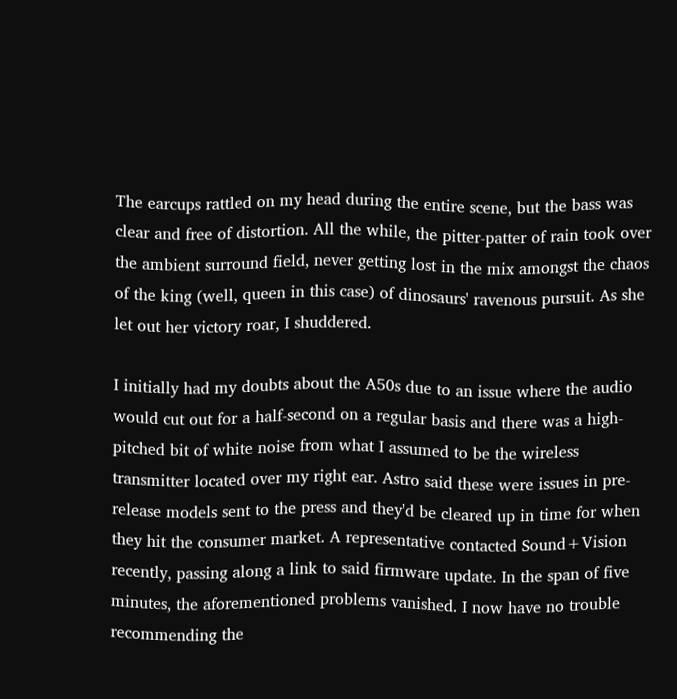The earcups rattled on my head during the entire scene, but the bass was clear and free of distortion. All the while, the pitter-patter of rain took over the ambient surround field, never getting lost in the mix amongst the chaos of the king (well, queen in this case) of dinosaurs' ravenous pursuit. As she let out her victory roar, I shuddered.

I initially had my doubts about the A50s due to an issue where the audio would cut out for a half-second on a regular basis and there was a high-pitched bit of white noise from what I assumed to be the wireless transmitter located over my right ear. Astro said these were issues in pre-release models sent to the press and they'd be cleared up in time for when they hit the consumer market. A representative contacted Sound+Vision recently, passing along a link to said firmware update. In the span of five minutes, the aforementioned problems vanished. I now have no trouble recommending the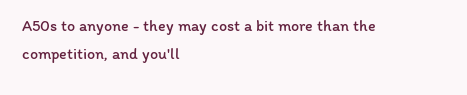A50s to anyone - they may cost a bit more than the competition, and you'll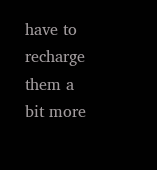have to recharge them a bit more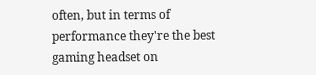often, but in terms of performance they're the best gaming headset on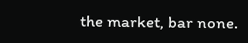the market, bar none.